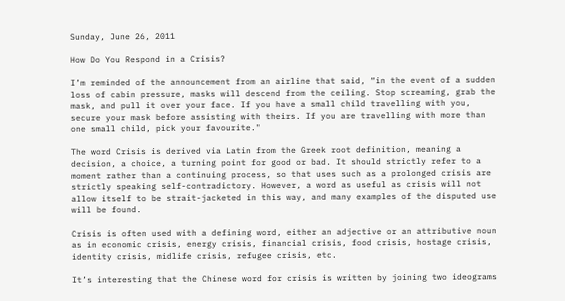Sunday, June 26, 2011

How Do You Respond in a Crisis?

I’m reminded of the announcement from an airline that said, “in the event of a sudden loss of cabin pressure, masks will descend from the ceiling. Stop screaming, grab the mask, and pull it over your face. If you have a small child travelling with you, secure your mask before assisting with theirs. If you are travelling with more than one small child, pick your favourite."

The word Crisis is derived via Latin from the Greek root definition, meaning a decision, a choice, a turning point for good or bad. It should strictly refer to a moment rather than a continuing process, so that uses such as a prolonged crisis are strictly speaking self-contradictory. However, a word as useful as crisis will not allow itself to be strait-jacketed in this way, and many examples of the disputed use will be found.

Crisis is often used with a defining word, either an adjective or an attributive noun as in economic crisis, energy crisis, financial crisis, food crisis, hostage crisis, identity crisis, midlife crisis, refugee crisis, etc.

It’s interesting that the Chinese word for crisis is written by joining two ideograms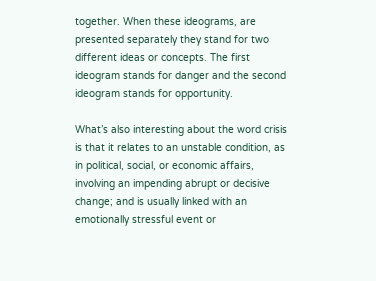together. When these ideograms, are presented separately they stand for two different ideas or concepts. The first ideogram stands for danger and the second ideogram stands for opportunity.

What’s also interesting about the word crisis is that it relates to an unstable condition, as in political, social, or economic affairs, involving an impending abrupt or decisive change; and is usually linked with an emotionally stressful event or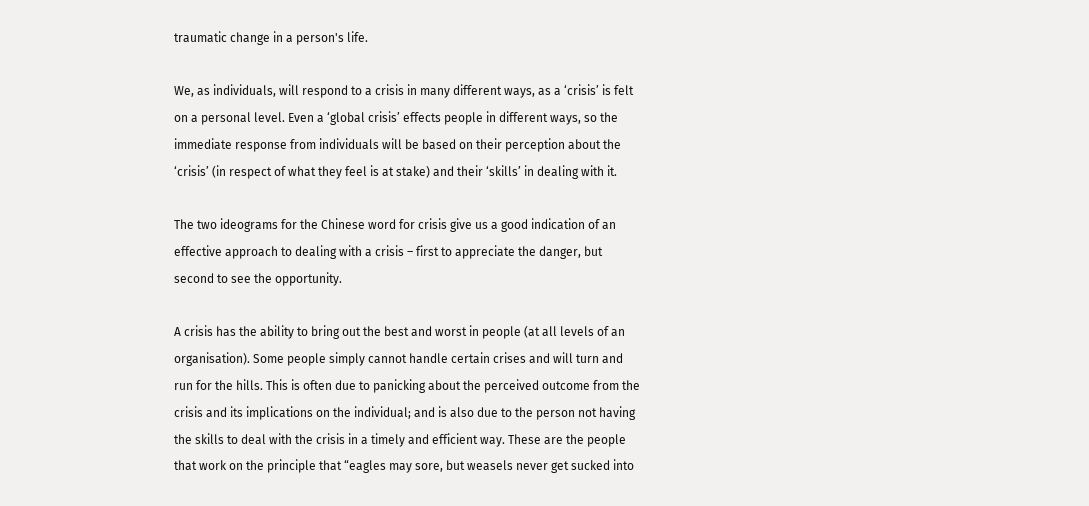traumatic change in a person's life.

We, as individuals, will respond to a crisis in many different ways, as a ‘crisis’ is felt on a personal level. Even a ‘global crisis’ effects people in different ways, so the immediate response from individuals will be based on their perception about the ‘crisis’ (in respect of what they feel is at stake) and their ‘skills’ in dealing with it.

The two ideograms for the Chinese word for crisis give us a good indication of an effective approach to dealing with a crisis – first to appreciate the danger, but second to see the opportunity.

A crisis has the ability to bring out the best and worst in people (at all levels of an organisation). Some people simply cannot handle certain crises and will turn and run for the hills. This is often due to panicking about the perceived outcome from the crisis and its implications on the individual; and is also due to the person not having the skills to deal with the crisis in a timely and efficient way. These are the people that work on the principle that “eagles may sore, but weasels never get sucked into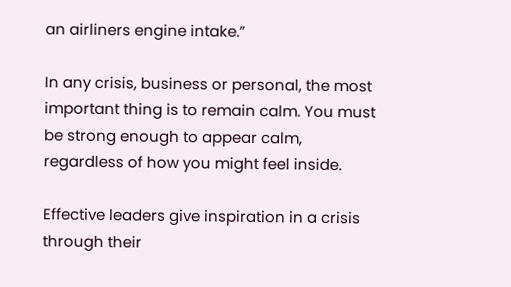an airliners engine intake.”

In any crisis, business or personal, the most important thing is to remain calm. You must be strong enough to appear calm, regardless of how you might feel inside.

Effective leaders give inspiration in a crisis through their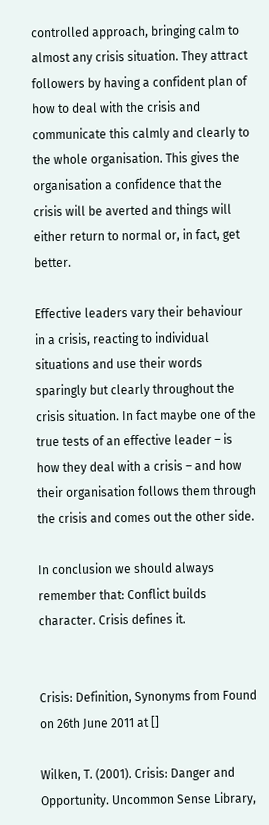controlled approach, bringing calm to almost any crisis situation. They attract followers by having a confident plan of how to deal with the crisis and communicate this calmly and clearly to the whole organisation. This gives the organisation a confidence that the crisis will be averted and things will either return to normal or, in fact, get better.

Effective leaders vary their behaviour in a crisis, reacting to individual situations and use their words sparingly but clearly throughout the crisis situation. In fact maybe one of the true tests of an effective leader – is how they deal with a crisis – and how their organisation follows them through the crisis and comes out the other side.

In conclusion we should always remember that: Conflict builds character. Crisis defines it.


Crisis: Definition, Synonyms from Found on 26th June 2011 at []

Wilken, T. (2001). Crisis: Danger and Opportunity. Uncommon Sense Library,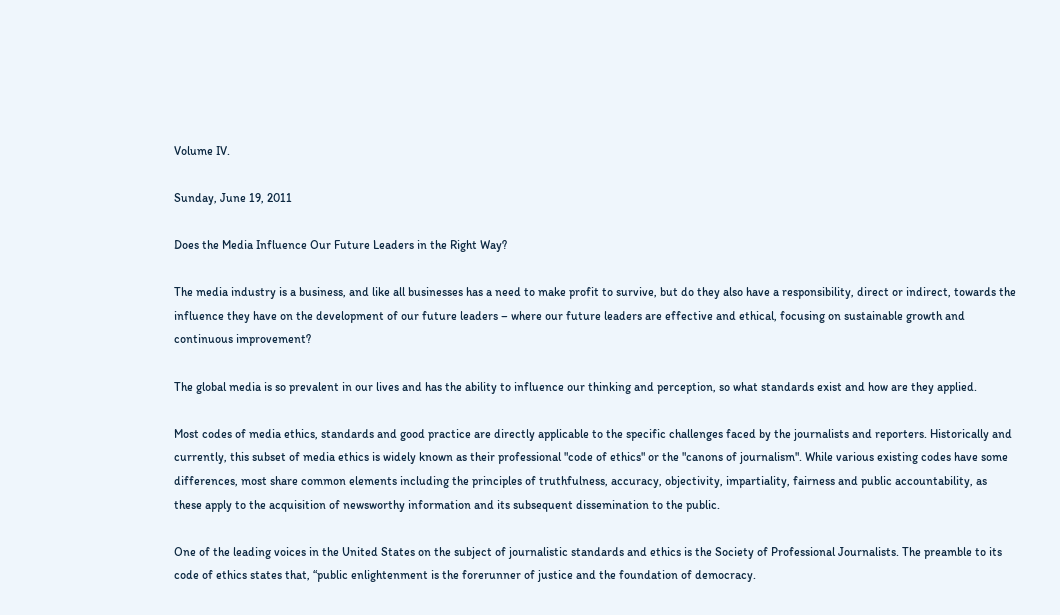Volume IV.

Sunday, June 19, 2011

Does the Media Influence Our Future Leaders in the Right Way?

The media industry is a business, and like all businesses has a need to make profit to survive, but do they also have a responsibility, direct or indirect, towards the influence they have on the development of our future leaders – where our future leaders are effective and ethical, focusing on sustainable growth and continuous improvement?

The global media is so prevalent in our lives and has the ability to influence our thinking and perception, so what standards exist and how are they applied.

Most codes of media ethics, standards and good practice are directly applicable to the specific challenges faced by the journalists and reporters. Historically and currently, this subset of media ethics is widely known as their professional "code of ethics" or the "canons of journalism". While various existing codes have some differences, most share common elements including the principles of truthfulness, accuracy, objectivity, impartiality, fairness and public accountability, as these apply to the acquisition of newsworthy information and its subsequent dissemination to the public.

One of the leading voices in the United States on the subject of journalistic standards and ethics is the Society of Professional Journalists. The preamble to its code of ethics states that, “public enlightenment is the forerunner of justice and the foundation of democracy.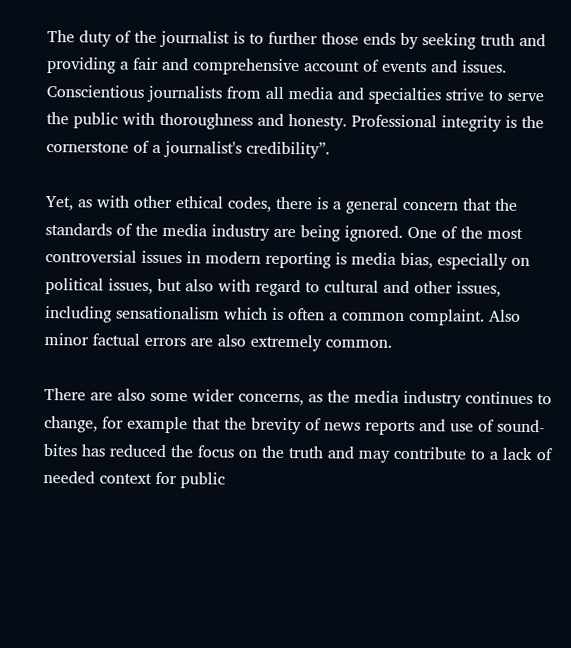The duty of the journalist is to further those ends by seeking truth and providing a fair and comprehensive account of events and issues. Conscientious journalists from all media and specialties strive to serve the public with thoroughness and honesty. Professional integrity is the cornerstone of a journalist's credibility”.

Yet, as with other ethical codes, there is a general concern that the standards of the media industry are being ignored. One of the most controversial issues in modern reporting is media bias, especially on political issues, but also with regard to cultural and other issues, including sensationalism which is often a common complaint. Also minor factual errors are also extremely common.

There are also some wider concerns, as the media industry continues to change, for example that the brevity of news reports and use of sound-bites has reduced the focus on the truth and may contribute to a lack of needed context for public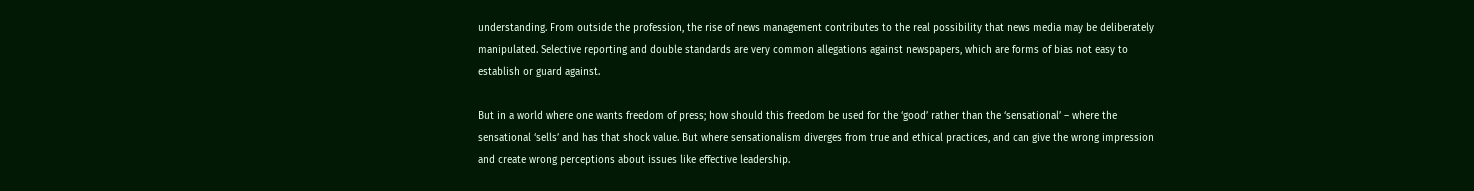understanding. From outside the profession, the rise of news management contributes to the real possibility that news media may be deliberately manipulated. Selective reporting and double standards are very common allegations against newspapers, which are forms of bias not easy to establish or guard against.

But in a world where one wants freedom of press; how should this freedom be used for the ‘good’ rather than the ‘sensational’ – where the sensational ‘sells’ and has that shock value. But where sensationalism diverges from true and ethical practices, and can give the wrong impression and create wrong perceptions about issues like effective leadership.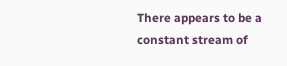There appears to be a constant stream of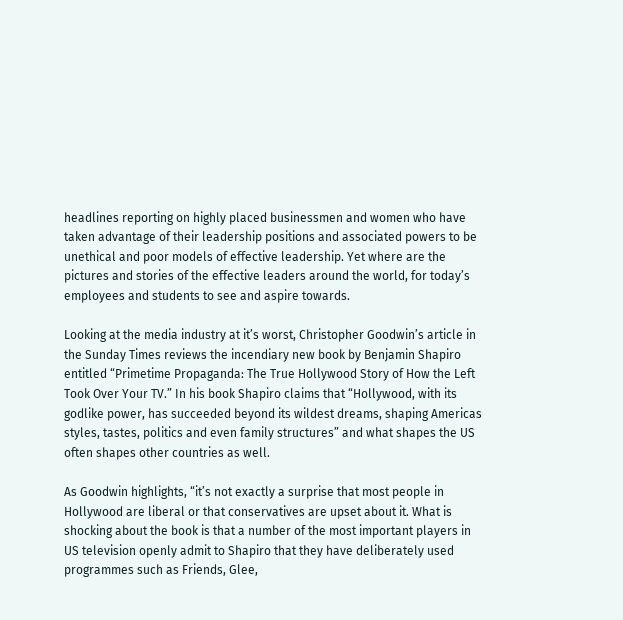headlines reporting on highly placed businessmen and women who have taken advantage of their leadership positions and associated powers to be unethical and poor models of effective leadership. Yet where are the pictures and stories of the effective leaders around the world, for today’s employees and students to see and aspire towards.

Looking at the media industry at it’s worst, Christopher Goodwin’s article in the Sunday Times reviews the incendiary new book by Benjamin Shapiro entitled “Primetime Propaganda: The True Hollywood Story of How the Left Took Over Your TV.” In his book Shapiro claims that “Hollywood, with its godlike power, has succeeded beyond its wildest dreams, shaping Americas styles, tastes, politics and even family structures” and what shapes the US often shapes other countries as well.

As Goodwin highlights, “it’s not exactly a surprise that most people in Hollywood are liberal or that conservatives are upset about it. What is shocking about the book is that a number of the most important players in US television openly admit to Shapiro that they have deliberately used programmes such as Friends, Glee,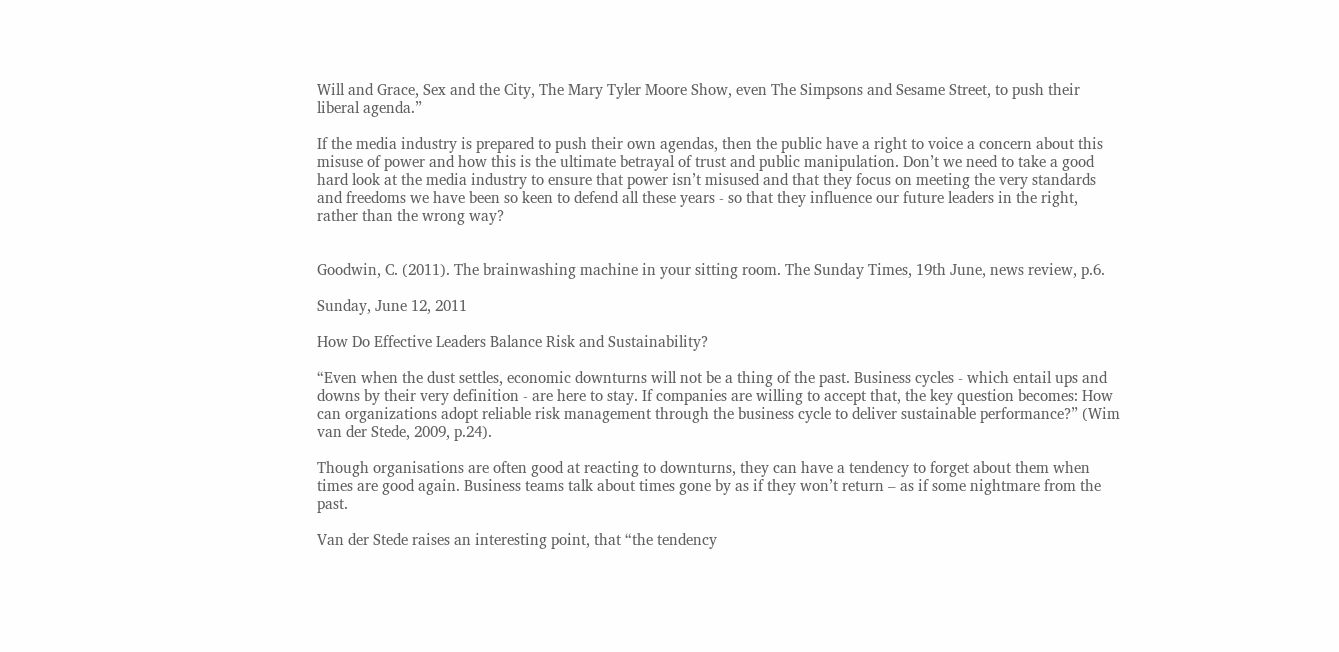Will and Grace, Sex and the City, The Mary Tyler Moore Show, even The Simpsons and Sesame Street, to push their liberal agenda.”

If the media industry is prepared to push their own agendas, then the public have a right to voice a concern about this misuse of power and how this is the ultimate betrayal of trust and public manipulation. Don’t we need to take a good hard look at the media industry to ensure that power isn’t misused and that they focus on meeting the very standards and freedoms we have been so keen to defend all these years - so that they influence our future leaders in the right, rather than the wrong way?


Goodwin, C. (2011). The brainwashing machine in your sitting room. The Sunday Times, 19th June, news review, p.6.

Sunday, June 12, 2011

How Do Effective Leaders Balance Risk and Sustainability?

“Even when the dust settles, economic downturns will not be a thing of the past. Business cycles - which entail ups and downs by their very definition - are here to stay. If companies are willing to accept that, the key question becomes: How can organizations adopt reliable risk management through the business cycle to deliver sustainable performance?” (Wim van der Stede, 2009, p.24).

Though organisations are often good at reacting to downturns, they can have a tendency to forget about them when times are good again. Business teams talk about times gone by as if they won’t return – as if some nightmare from the past.

Van der Stede raises an interesting point, that “the tendency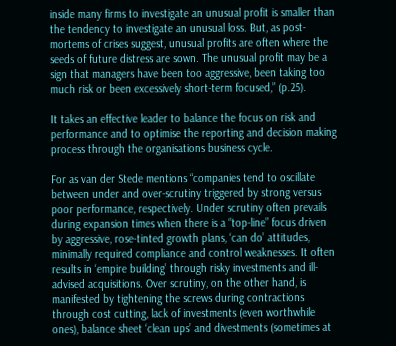inside many firms to investigate an unusual profit is smaller than the tendency to investigate an unusual loss. But, as post-mortems of crises suggest, unusual profits are often where the seeds of future distress are sown. The unusual profit may be a sign that managers have been too aggressive, been taking too much risk or been excessively short-term focused,” (p.25).

It takes an effective leader to balance the focus on risk and performance and to optimise the reporting and decision making process through the organisations business cycle.

For as van der Stede mentions “companies tend to oscillate between under and over-scrutiny triggered by strong versus poor performance, respectively. Under scrutiny often prevails during expansion times when there is a “top-line” focus driven by aggressive, rose-tinted growth plans, ‘can do’ attitudes, minimally required compliance and control weaknesses. It often results in ‘empire building’ through risky investments and ill-advised acquisitions. Over scrutiny, on the other hand, is manifested by tightening the screws during contractions through cost cutting, lack of investments (even worthwhile ones), balance sheet ‘clean ups’ and divestments (sometimes at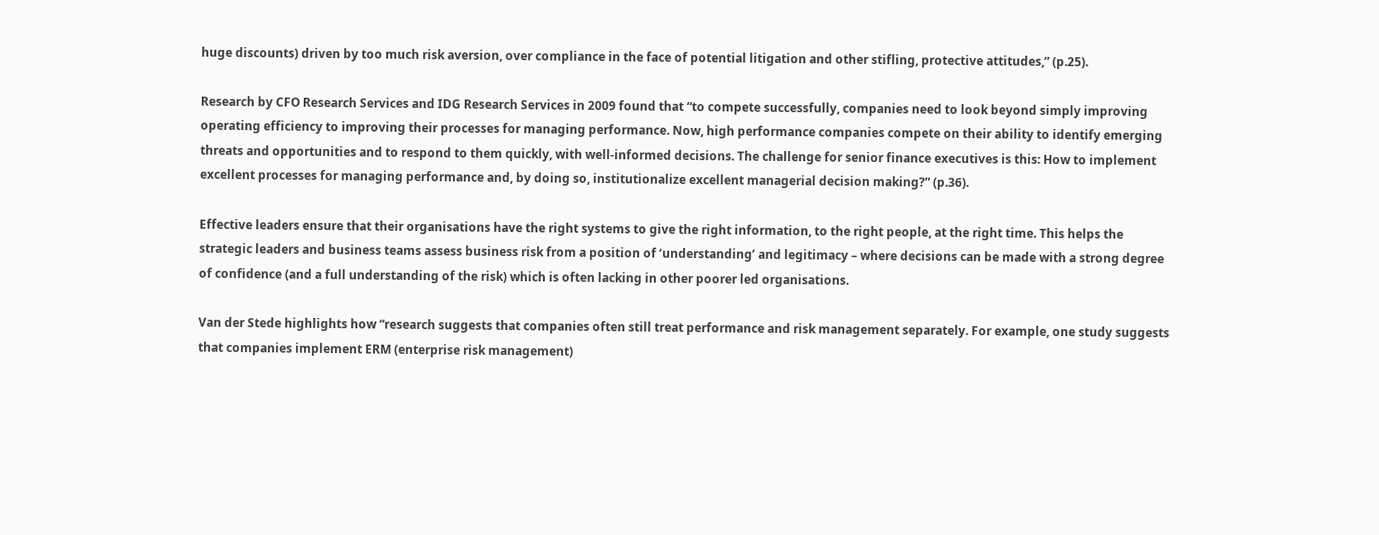huge discounts) driven by too much risk aversion, over compliance in the face of potential litigation and other stifling, protective attitudes,” (p.25).

Research by CFO Research Services and IDG Research Services in 2009 found that “to compete successfully, companies need to look beyond simply improving operating efficiency to improving their processes for managing performance. Now, high performance companies compete on their ability to identify emerging threats and opportunities and to respond to them quickly, with well-informed decisions. The challenge for senior finance executives is this: How to implement excellent processes for managing performance and, by doing so, institutionalize excellent managerial decision making?” (p.36).

Effective leaders ensure that their organisations have the right systems to give the right information, to the right people, at the right time. This helps the strategic leaders and business teams assess business risk from a position of ‘understanding’ and legitimacy – where decisions can be made with a strong degree of confidence (and a full understanding of the risk) which is often lacking in other poorer led organisations.

Van der Stede highlights how “research suggests that companies often still treat performance and risk management separately. For example, one study suggests that companies implement ERM (enterprise risk management)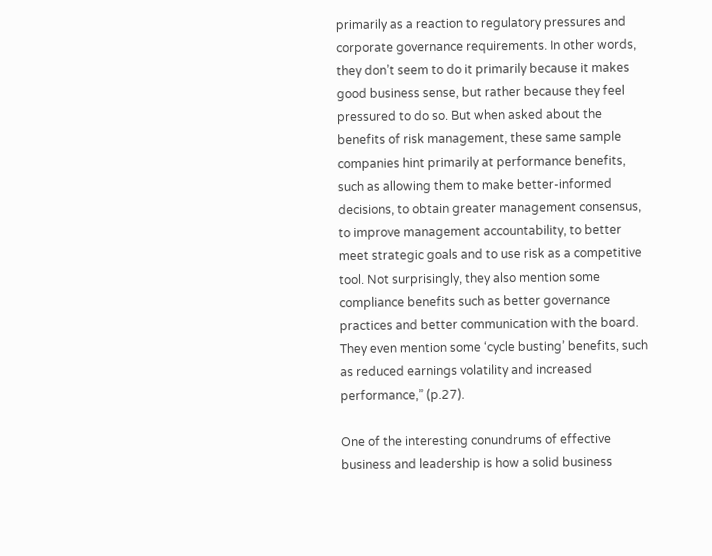primarily as a reaction to regulatory pressures and corporate governance requirements. In other words, they don’t seem to do it primarily because it makes good business sense, but rather because they feel pressured to do so. But when asked about the benefits of risk management, these same sample companies hint primarily at performance benefits, such as allowing them to make better-informed decisions, to obtain greater management consensus, to improve management accountability, to better meet strategic goals and to use risk as a competitive tool. Not surprisingly, they also mention some compliance benefits such as better governance practices and better communication with the board. They even mention some ‘cycle busting’ benefits, such as reduced earnings volatility and increased performance,” (p.27).

One of the interesting conundrums of effective business and leadership is how a solid business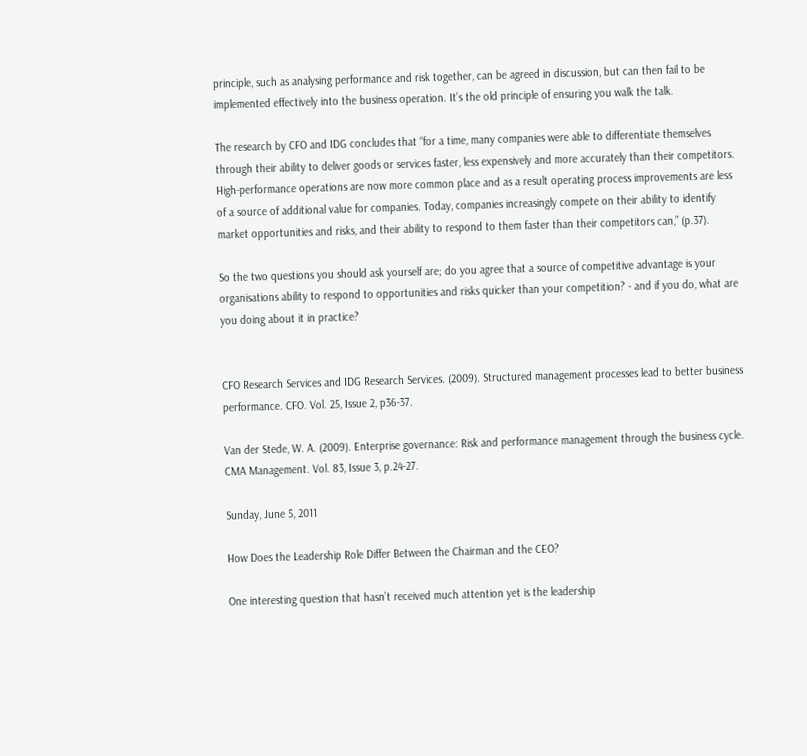principle, such as analysing performance and risk together, can be agreed in discussion, but can then fail to be implemented effectively into the business operation. It’s the old principle of ensuring you walk the talk.

The research by CFO and IDG concludes that “for a time, many companies were able to differentiate themselves through their ability to deliver goods or services faster, less expensively and more accurately than their competitors. High-performance operations are now more common place and as a result operating process improvements are less of a source of additional value for companies. Today, companies increasingly compete on their ability to identify market opportunities and risks, and their ability to respond to them faster than their competitors can,” (p.37).

So the two questions you should ask yourself are; do you agree that a source of competitive advantage is your organisations ability to respond to opportunities and risks quicker than your competition? - and if you do, what are you doing about it in practice?


CFO Research Services and IDG Research Services. (2009). Structured management processes lead to better business performance. CFO. Vol. 25, Issue 2, p36-37.

Van der Stede, W. A. (2009). Enterprise governance: Risk and performance management through the business cycle. CMA Management. Vol. 83, Issue 3, p.24-27.

Sunday, June 5, 2011

How Does the Leadership Role Differ Between the Chairman and the CEO?

One interesting question that hasn’t received much attention yet is the leadership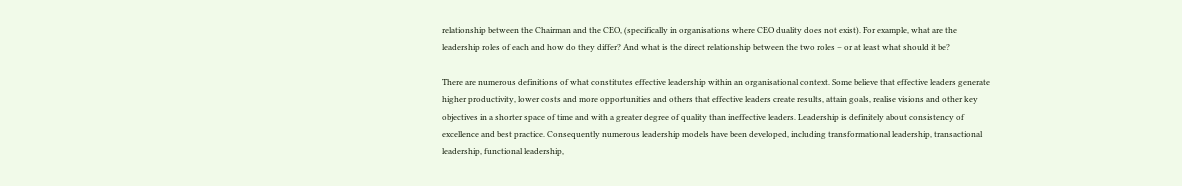relationship between the Chairman and the CEO, (specifically in organisations where CEO duality does not exist). For example, what are the leadership roles of each and how do they differ? And what is the direct relationship between the two roles – or at least what should it be?

There are numerous definitions of what constitutes effective leadership within an organisational context. Some believe that effective leaders generate higher productivity, lower costs and more opportunities and others that effective leaders create results, attain goals, realise visions and other key objectives in a shorter space of time and with a greater degree of quality than ineffective leaders. Leadership is definitely about consistency of excellence and best practice. Consequently numerous leadership models have been developed, including transformational leadership, transactional leadership, functional leadership,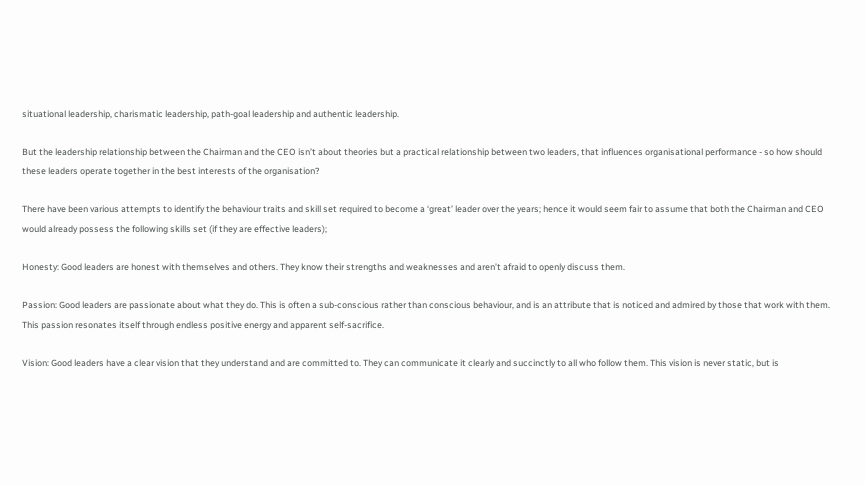situational leadership, charismatic leadership, path-goal leadership and authentic leadership.

But the leadership relationship between the Chairman and the CEO isn’t about theories but a practical relationship between two leaders, that influences organisational performance - so how should these leaders operate together in the best interests of the organisation?

There have been various attempts to identify the behaviour traits and skill set required to become a ‘great’ leader over the years; hence it would seem fair to assume that both the Chairman and CEO would already possess the following skills set (if they are effective leaders);

Honesty: Good leaders are honest with themselves and others. They know their strengths and weaknesses and aren’t afraid to openly discuss them.

Passion: Good leaders are passionate about what they do. This is often a sub-conscious rather than conscious behaviour, and is an attribute that is noticed and admired by those that work with them. This passion resonates itself through endless positive energy and apparent self-sacrifice.

Vision: Good leaders have a clear vision that they understand and are committed to. They can communicate it clearly and succinctly to all who follow them. This vision is never static, but is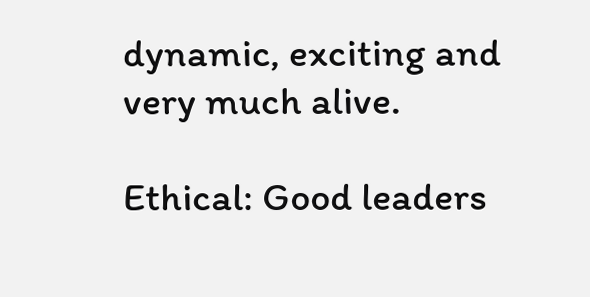dynamic, exciting and very much alive.

Ethical: Good leaders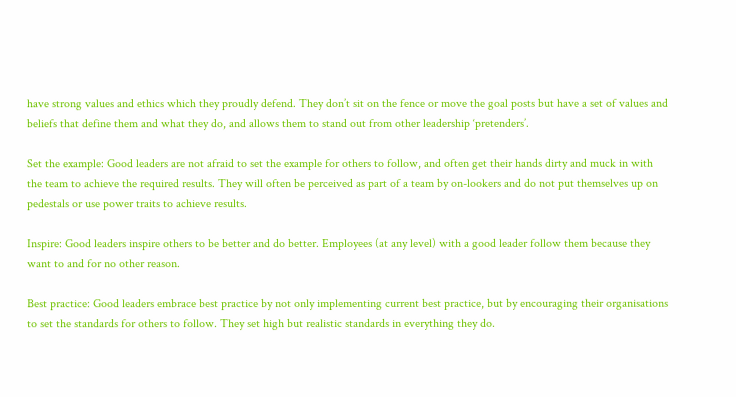have strong values and ethics which they proudly defend. They don’t sit on the fence or move the goal posts but have a set of values and beliefs that define them and what they do, and allows them to stand out from other leadership ‘pretenders’.

Set the example: Good leaders are not afraid to set the example for others to follow, and often get their hands dirty and muck in with the team to achieve the required results. They will often be perceived as part of a team by on-lookers and do not put themselves up on pedestals or use power traits to achieve results.

Inspire: Good leaders inspire others to be better and do better. Employees (at any level) with a good leader follow them because they want to and for no other reason.

Best practice: Good leaders embrace best practice by not only implementing current best practice, but by encouraging their organisations to set the standards for others to follow. They set high but realistic standards in everything they do.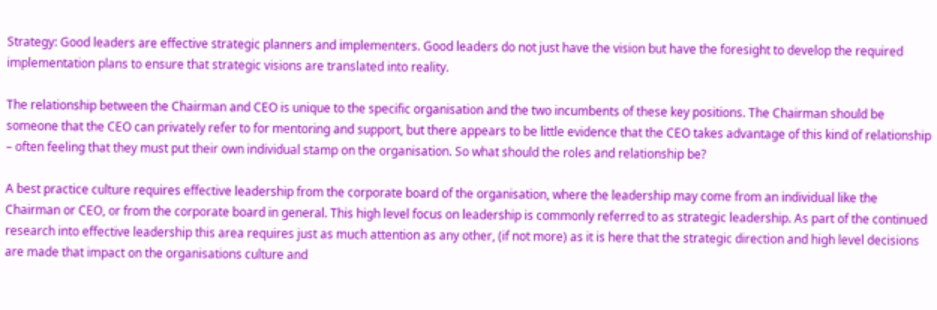Strategy: Good leaders are effective strategic planners and implementers. Good leaders do not just have the vision but have the foresight to develop the required implementation plans to ensure that strategic visions are translated into reality.

The relationship between the Chairman and CEO is unique to the specific organisation and the two incumbents of these key positions. The Chairman should be someone that the CEO can privately refer to for mentoring and support, but there appears to be little evidence that the CEO takes advantage of this kind of relationship – often feeling that they must put their own individual stamp on the organisation. So what should the roles and relationship be?

A best practice culture requires effective leadership from the corporate board of the organisation, where the leadership may come from an individual like the Chairman or CEO, or from the corporate board in general. This high level focus on leadership is commonly referred to as strategic leadership. As part of the continued research into effective leadership this area requires just as much attention as any other, (if not more) as it is here that the strategic direction and high level decisions are made that impact on the organisations culture and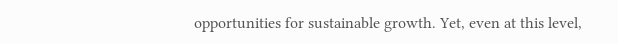opportunities for sustainable growth. Yet, even at this level,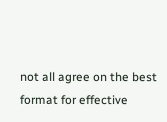not all agree on the best format for effective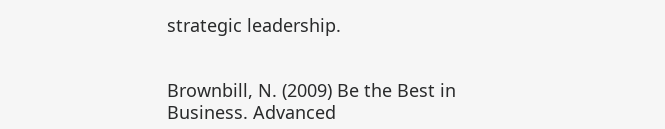strategic leadership.


Brownbill, N. (2009) Be the Best in Business. Advanced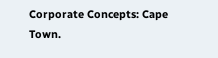Corporate Concepts: Cape Town.